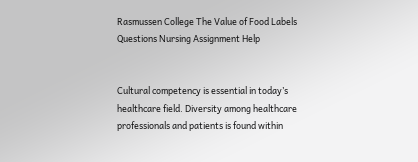Rasmussen College The Value of Food Labels Questions Nursing Assignment Help


Cultural competency is essential in today’s healthcare field. Diversity among healthcare professionals and patients is found within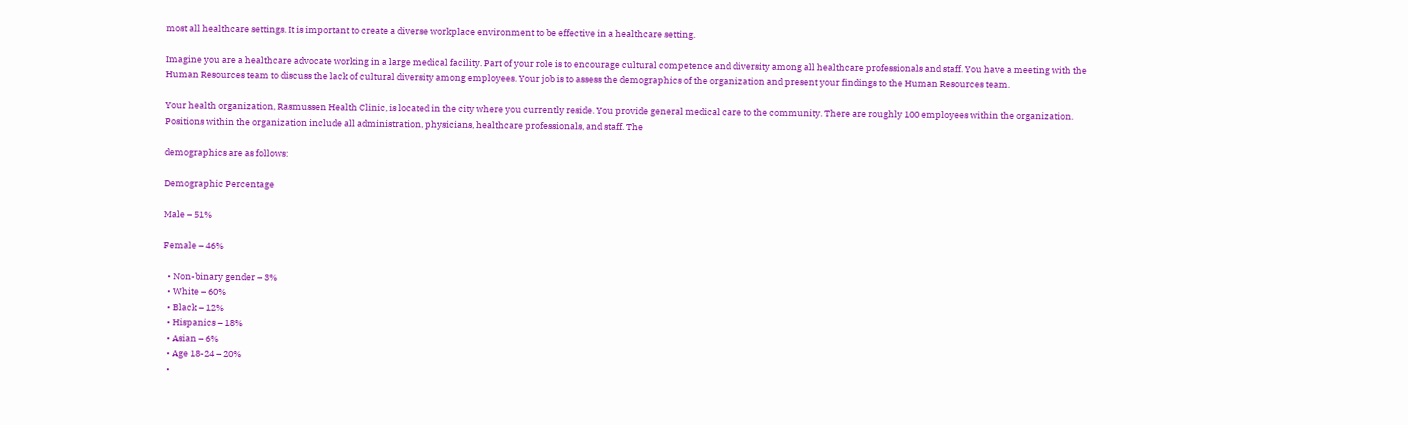most all healthcare settings. It is important to create a diverse workplace environment to be effective in a healthcare setting.

Imagine you are a healthcare advocate working in a large medical facility. Part of your role is to encourage cultural competence and diversity among all healthcare professionals and staff. You have a meeting with the Human Resources team to discuss the lack of cultural diversity among employees. Your job is to assess the demographics of the organization and present your findings to the Human Resources team.

Your health organization, Rasmussen Health Clinic, is located in the city where you currently reside. You provide general medical care to the community. There are roughly 100 employees within the organization. Positions within the organization include all administration, physicians, healthcare professionals, and staff. The

demographics are as follows:

Demographic Percentage

Male – 51%

Female – 46%

  • Non-binary gender – 3%
  • White – 60%
  • Black – 12%
  • Hispanics – 18%
  • Asian – 6%
  • Age 18-24 – 20%
  •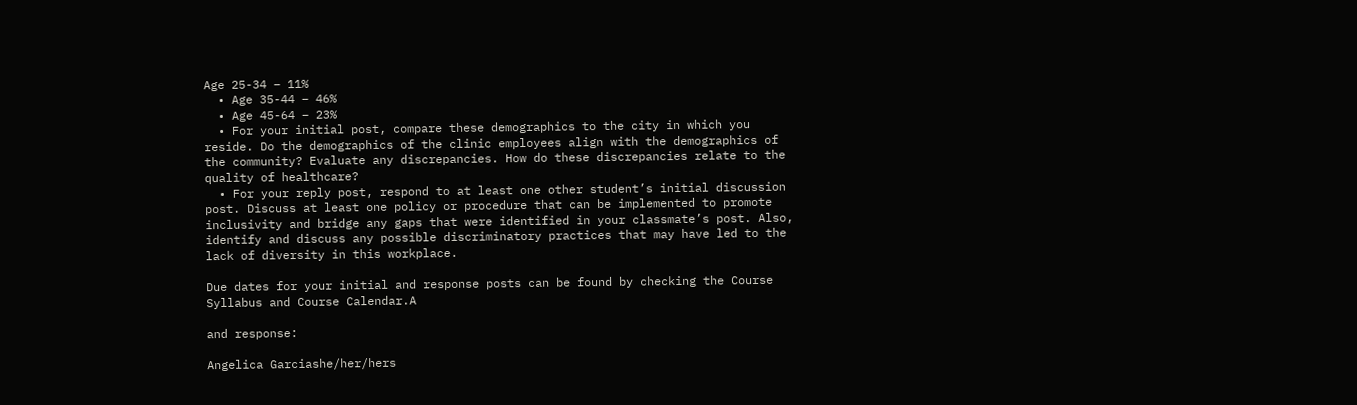Age 25-34 – 11%
  • Age 35-44 – 46%
  • Age 45-64 – 23%
  • For your initial post, compare these demographics to the city in which you reside. Do the demographics of the clinic employees align with the demographics of the community? Evaluate any discrepancies. How do these discrepancies relate to the quality of healthcare?
  • For your reply post, respond to at least one other student’s initial discussion post. Discuss at least one policy or procedure that can be implemented to promote inclusivity and bridge any gaps that were identified in your classmate’s post. Also, identify and discuss any possible discriminatory practices that may have led to the lack of diversity in this workplace.

Due dates for your initial and response posts can be found by checking the Course Syllabus and Course Calendar.A

and response:

Angelica Garciashe/her/hers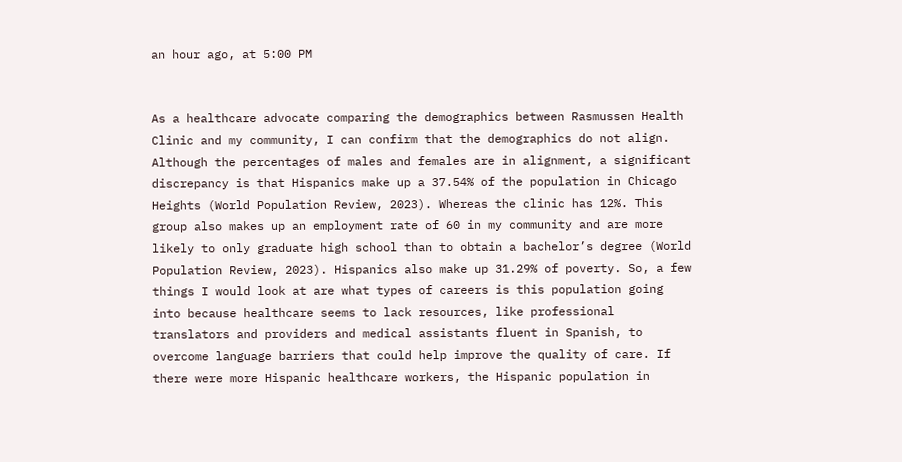an hour ago, at 5:00 PM


As a healthcare advocate comparing the demographics between Rasmussen Health Clinic and my community, I can confirm that the demographics do not align. Although the percentages of males and females are in alignment, a significant discrepancy is that Hispanics make up a 37.54% of the population in Chicago Heights (World Population Review, 2023). Whereas the clinic has 12%. This group also makes up an employment rate of 60 in my community and are more likely to only graduate high school than to obtain a bachelor’s degree (World Population Review, 2023). Hispanics also make up 31.29% of poverty. So, a few things I would look at are what types of careers is this population going into because healthcare seems to lack resources, like professional translators and providers and medical assistants fluent in Spanish, to overcome language barriers that could help improve the quality of care. If there were more Hispanic healthcare workers, the Hispanic population in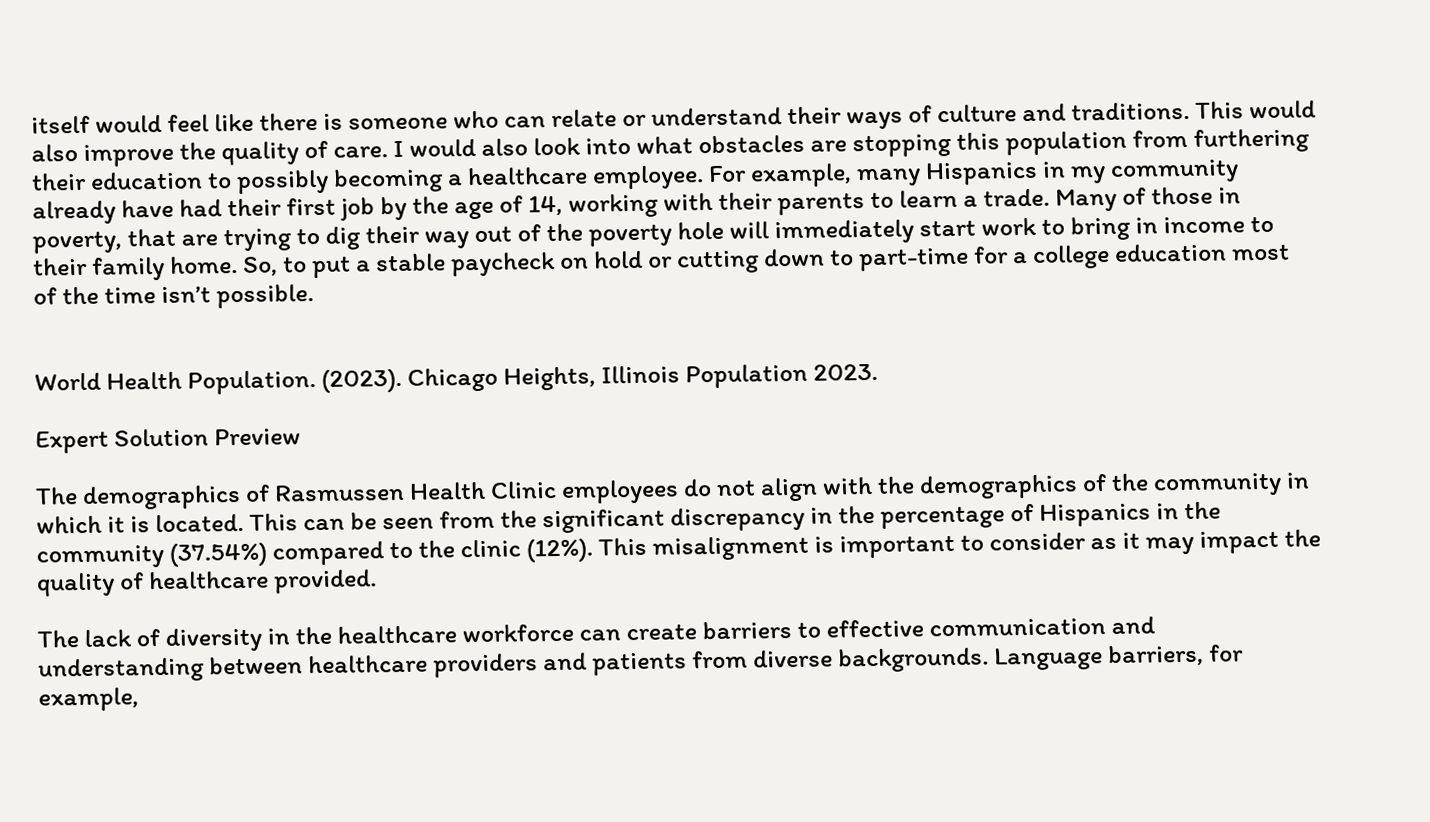itself would feel like there is someone who can relate or understand their ways of culture and traditions. This would also improve the quality of care. I would also look into what obstacles are stopping this population from furthering their education to possibly becoming a healthcare employee. For example, many Hispanics in my community already have had their first job by the age of 14, working with their parents to learn a trade. Many of those in poverty, that are trying to dig their way out of the poverty hole will immediately start work to bring in income to their family home. So, to put a stable paycheck on hold or cutting down to part-time for a college education most of the time isn’t possible.


World Health Population. (2023). Chicago Heights, Illinois Population 2023.

Expert Solution Preview

The demographics of Rasmussen Health Clinic employees do not align with the demographics of the community in which it is located. This can be seen from the significant discrepancy in the percentage of Hispanics in the community (37.54%) compared to the clinic (12%). This misalignment is important to consider as it may impact the quality of healthcare provided.

The lack of diversity in the healthcare workforce can create barriers to effective communication and understanding between healthcare providers and patients from diverse backgrounds. Language barriers, for example,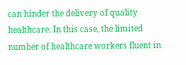can hinder the delivery of quality healthcare. In this case, the limited number of healthcare workers fluent in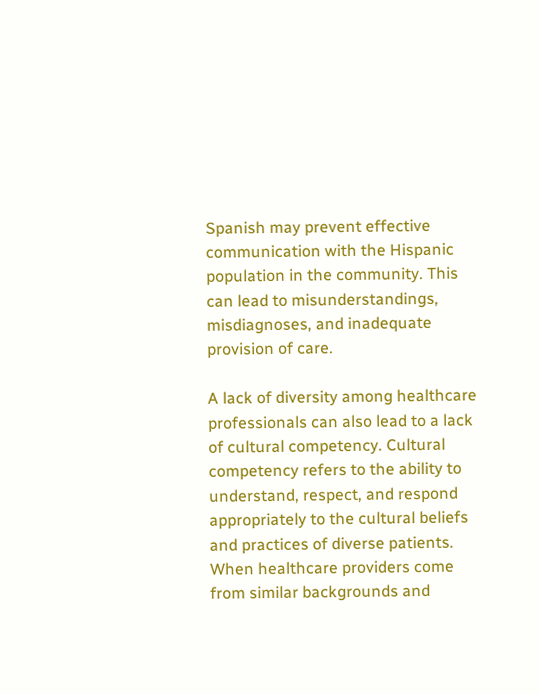Spanish may prevent effective communication with the Hispanic population in the community. This can lead to misunderstandings, misdiagnoses, and inadequate provision of care.

A lack of diversity among healthcare professionals can also lead to a lack of cultural competency. Cultural competency refers to the ability to understand, respect, and respond appropriately to the cultural beliefs and practices of diverse patients. When healthcare providers come from similar backgrounds and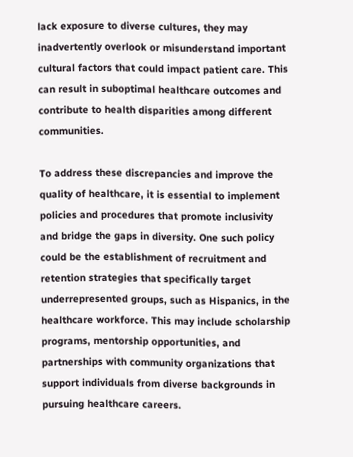lack exposure to diverse cultures, they may inadvertently overlook or misunderstand important cultural factors that could impact patient care. This can result in suboptimal healthcare outcomes and contribute to health disparities among different communities.

To address these discrepancies and improve the quality of healthcare, it is essential to implement policies and procedures that promote inclusivity and bridge the gaps in diversity. One such policy could be the establishment of recruitment and retention strategies that specifically target underrepresented groups, such as Hispanics, in the healthcare workforce. This may include scholarship programs, mentorship opportunities, and partnerships with community organizations that support individuals from diverse backgrounds in pursuing healthcare careers.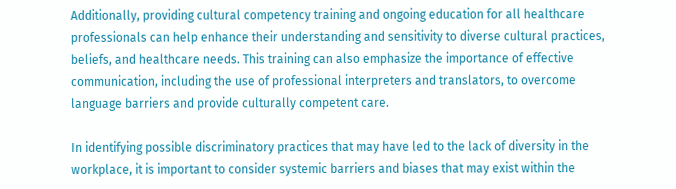Additionally, providing cultural competency training and ongoing education for all healthcare professionals can help enhance their understanding and sensitivity to diverse cultural practices, beliefs, and healthcare needs. This training can also emphasize the importance of effective communication, including the use of professional interpreters and translators, to overcome language barriers and provide culturally competent care.

In identifying possible discriminatory practices that may have led to the lack of diversity in the workplace, it is important to consider systemic barriers and biases that may exist within the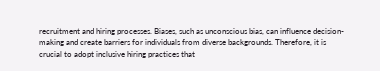recruitment and hiring processes. Biases, such as unconscious bias, can influence decision-making and create barriers for individuals from diverse backgrounds. Therefore, it is crucial to adopt inclusive hiring practices that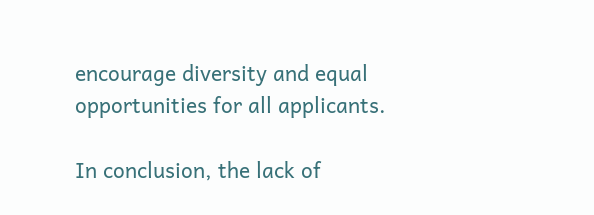encourage diversity and equal opportunities for all applicants.

In conclusion, the lack of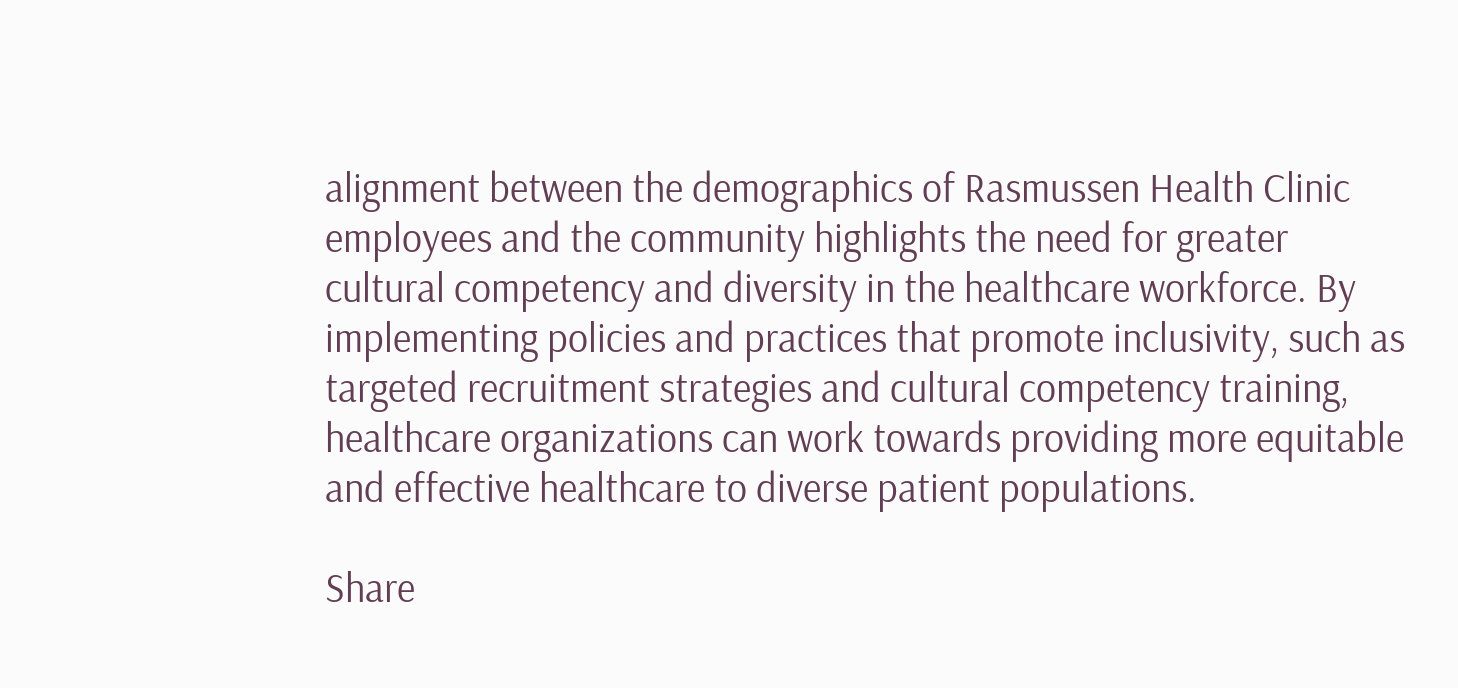alignment between the demographics of Rasmussen Health Clinic employees and the community highlights the need for greater cultural competency and diversity in the healthcare workforce. By implementing policies and practices that promote inclusivity, such as targeted recruitment strategies and cultural competency training, healthcare organizations can work towards providing more equitable and effective healthcare to diverse patient populations.

Share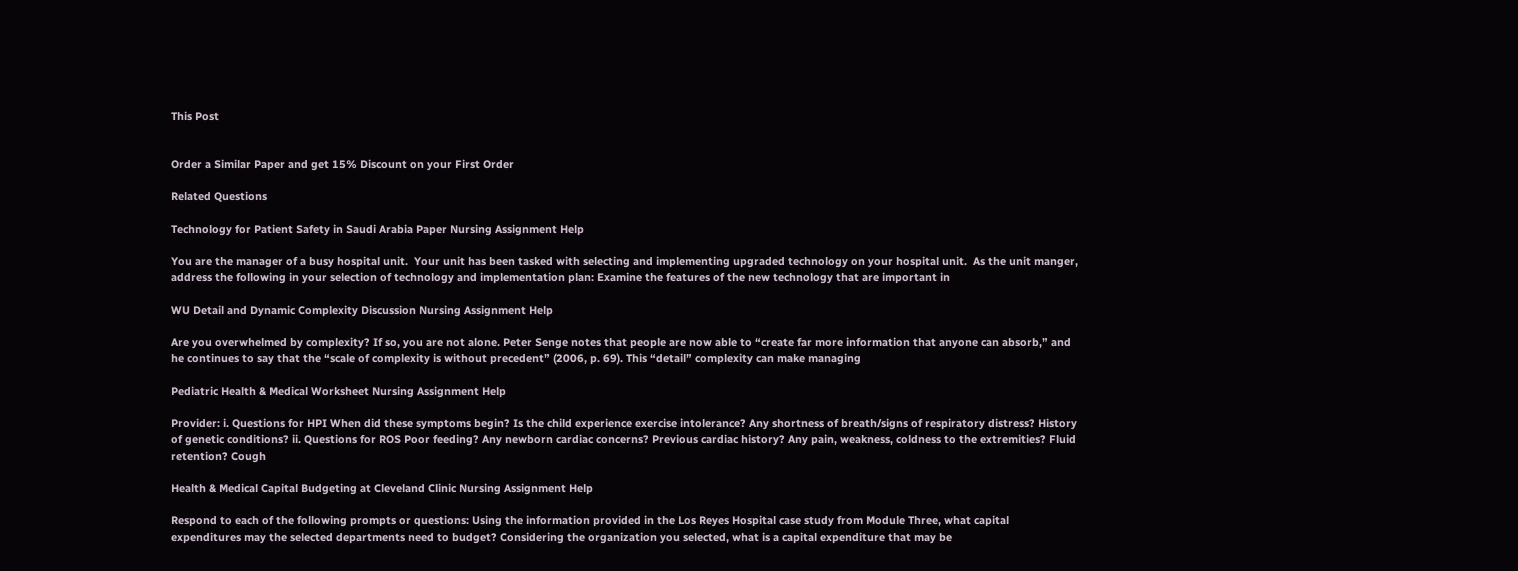This Post


Order a Similar Paper and get 15% Discount on your First Order

Related Questions

Technology for Patient Safety in Saudi Arabia Paper Nursing Assignment Help

You are the manager of a busy hospital unit.  Your unit has been tasked with selecting and implementing upgraded technology on your hospital unit.  As the unit manger, address the following in your selection of technology and implementation plan: Examine the features of the new technology that are important in

WU Detail and Dynamic Complexity Discussion Nursing Assignment Help

Are you overwhelmed by complexity? If so, you are not alone. Peter Senge notes that people are now able to “create far more information that anyone can absorb,” and he continues to say that the “scale of complexity is without precedent” (2006, p. 69). This “detail” complexity can make managing

Pediatric Health & Medical Worksheet Nursing Assignment Help

Provider: i. Questions for HPI When did these symptoms begin? Is the child experience exercise intolerance? Any shortness of breath/signs of respiratory distress? History of genetic conditions? ii. Questions for ROS Poor feeding? Any newborn cardiac concerns? Previous cardiac history? Any pain, weakness, coldness to the extremities? Fluid retention? Cough

Health & Medical Capital Budgeting at Cleveland Clinic Nursing Assignment Help

Respond to each of the following prompts or questions: Using the information provided in the Los Reyes Hospital case study from Module Three, what capital expenditures may the selected departments need to budget? Considering the organization you selected, what is a capital expenditure that may be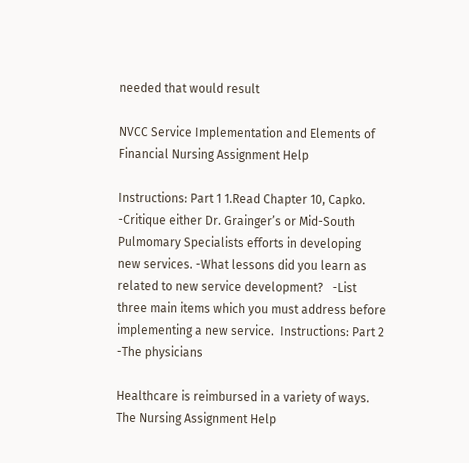needed that would result

NVCC Service Implementation and Elements of Financial Nursing Assignment Help

Instructions: Part 1 1.Read Chapter 10, Capko. -Critique either Dr. Grainger’s or Mid-South Pulmomary Specialists efforts in developing  new services. -What lessons did you learn as related to new service development?   -List three main items which you must address before implementing a new service.  Instructions: Part 2 -The physicians

Healthcare is reimbursed in a variety of ways. The Nursing Assignment Help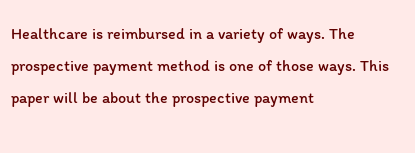Healthcare is reimbursed in a variety of ways. The prospective payment method is one of those ways. This paper will be about the prospective payment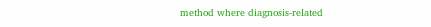method where diagnosis-related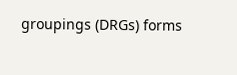groupings (DRGs) forms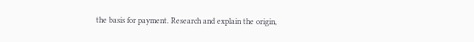the basis for payment. Research and explain the origin,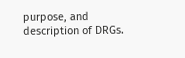purpose, and description of DRGs.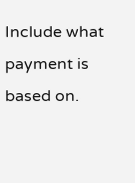Include what payment is based on.